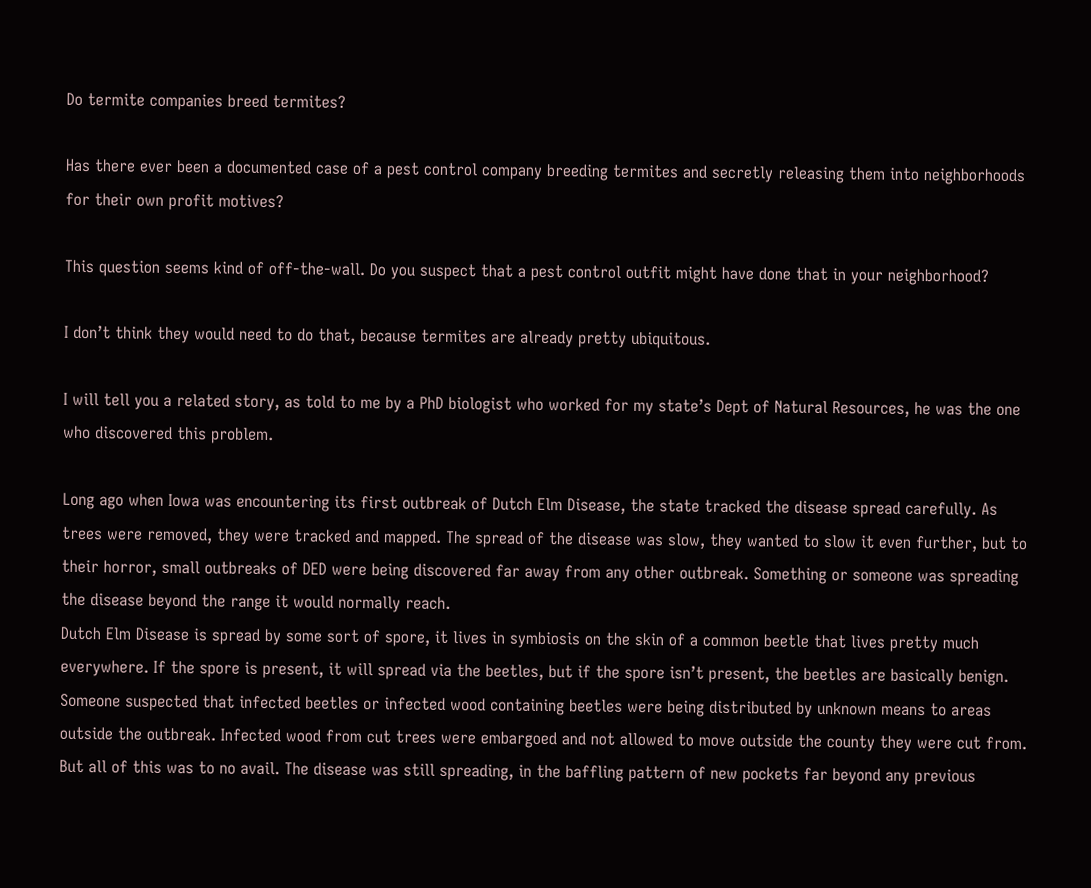Do termite companies breed termites?

Has there ever been a documented case of a pest control company breeding termites and secretly releasing them into neighborhoods for their own profit motives?

This question seems kind of off-the-wall. Do you suspect that a pest control outfit might have done that in your neighborhood?

I don’t think they would need to do that, because termites are already pretty ubiquitous.

I will tell you a related story, as told to me by a PhD biologist who worked for my state’s Dept of Natural Resources, he was the one who discovered this problem.

Long ago when Iowa was encountering its first outbreak of Dutch Elm Disease, the state tracked the disease spread carefully. As trees were removed, they were tracked and mapped. The spread of the disease was slow, they wanted to slow it even further, but to their horror, small outbreaks of DED were being discovered far away from any other outbreak. Something or someone was spreading the disease beyond the range it would normally reach.
Dutch Elm Disease is spread by some sort of spore, it lives in symbiosis on the skin of a common beetle that lives pretty much everywhere. If the spore is present, it will spread via the beetles, but if the spore isn’t present, the beetles are basically benign. Someone suspected that infected beetles or infected wood containing beetles were being distributed by unknown means to areas outside the outbreak. Infected wood from cut trees were embargoed and not allowed to move outside the county they were cut from.
But all of this was to no avail. The disease was still spreading, in the baffling pattern of new pockets far beyond any previous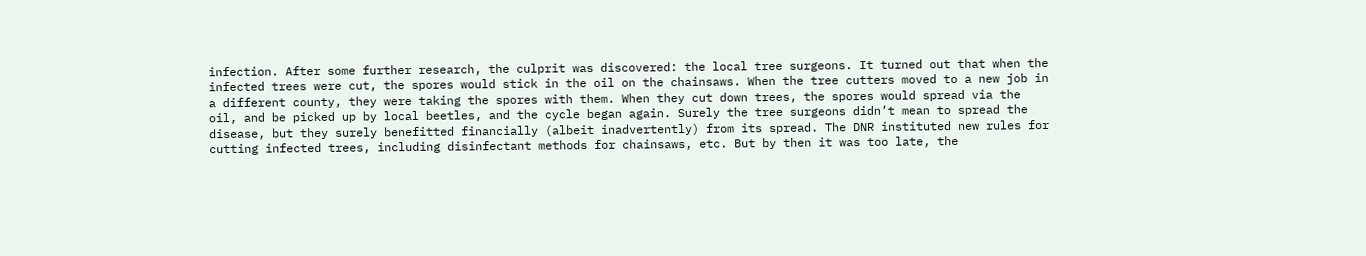infection. After some further research, the culprit was discovered: the local tree surgeons. It turned out that when the infected trees were cut, the spores would stick in the oil on the chainsaws. When the tree cutters moved to a new job in a different county, they were taking the spores with them. When they cut down trees, the spores would spread via the oil, and be picked up by local beetles, and the cycle began again. Surely the tree surgeons didn’t mean to spread the disease, but they surely benefitted financially (albeit inadvertently) from its spread. The DNR instituted new rules for cutting infected trees, including disinfectant methods for chainsaws, etc. But by then it was too late, the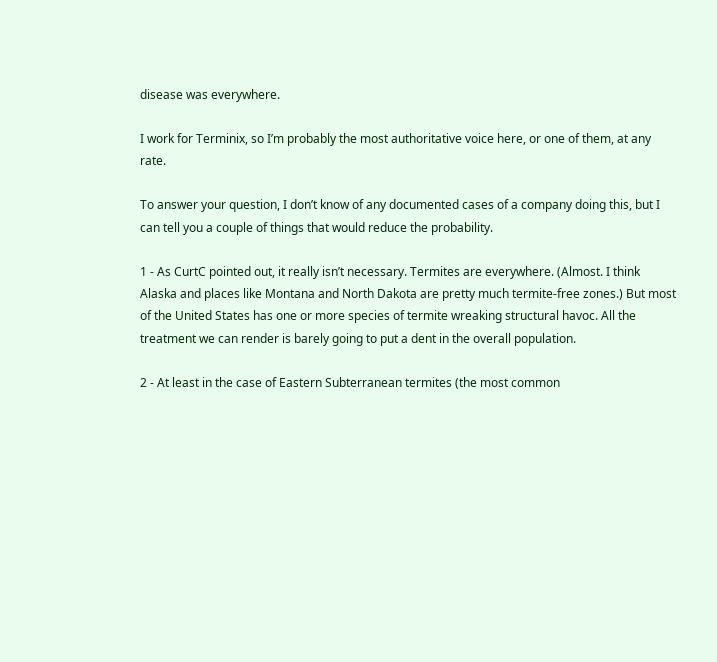disease was everywhere.

I work for Terminix, so I’m probably the most authoritative voice here, or one of them, at any rate.

To answer your question, I don’t know of any documented cases of a company doing this, but I can tell you a couple of things that would reduce the probability.

1 - As CurtC pointed out, it really isn’t necessary. Termites are everywhere. (Almost. I think Alaska and places like Montana and North Dakota are pretty much termite-free zones.) But most of the United States has one or more species of termite wreaking structural havoc. All the treatment we can render is barely going to put a dent in the overall population.

2 - At least in the case of Eastern Subterranean termites (the most common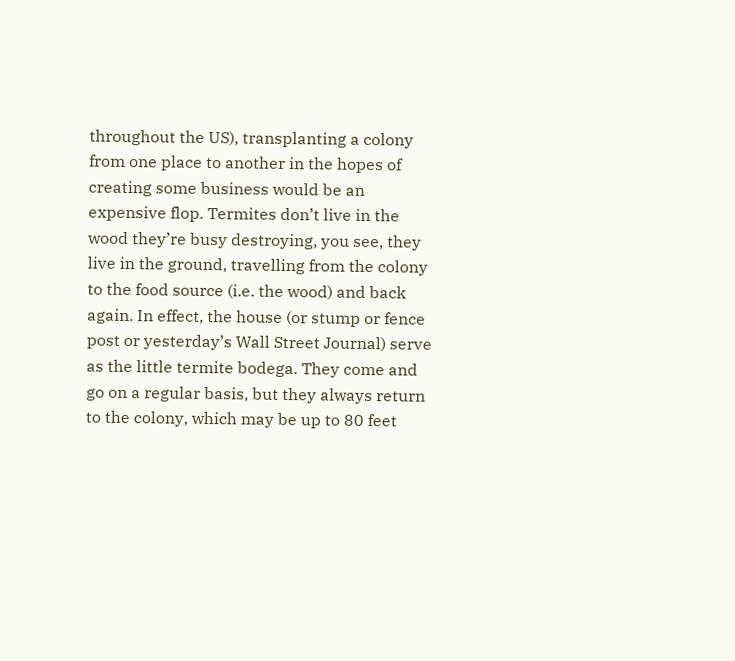throughout the US), transplanting a colony from one place to another in the hopes of creating some business would be an expensive flop. Termites don’t live in the wood they’re busy destroying, you see, they live in the ground, travelling from the colony to the food source (i.e. the wood) and back again. In effect, the house (or stump or fence post or yesterday’s Wall Street Journal) serve as the little termite bodega. They come and go on a regular basis, but they always return to the colony, which may be up to 80 feet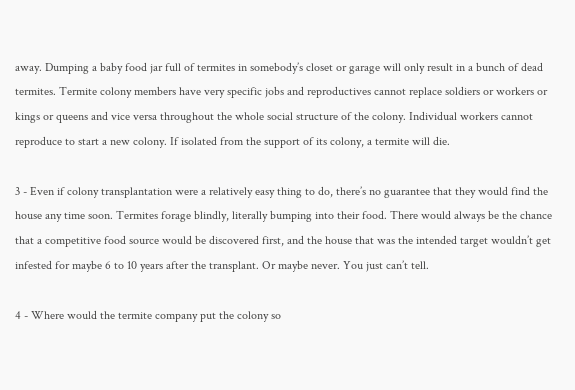away. Dumping a baby food jar full of termites in somebody’s closet or garage will only result in a bunch of dead termites. Termite colony members have very specific jobs and reproductives cannot replace soldiers or workers or kings or queens and vice versa throughout the whole social structure of the colony. Individual workers cannot reproduce to start a new colony. If isolated from the support of its colony, a termite will die.

3 - Even if colony transplantation were a relatively easy thing to do, there’s no guarantee that they would find the house any time soon. Termites forage blindly, literally bumping into their food. There would always be the chance that a competitive food source would be discovered first, and the house that was the intended target wouldn’t get infested for maybe 6 to 10 years after the transplant. Or maybe never. You just can’t tell.

4 - Where would the termite company put the colony so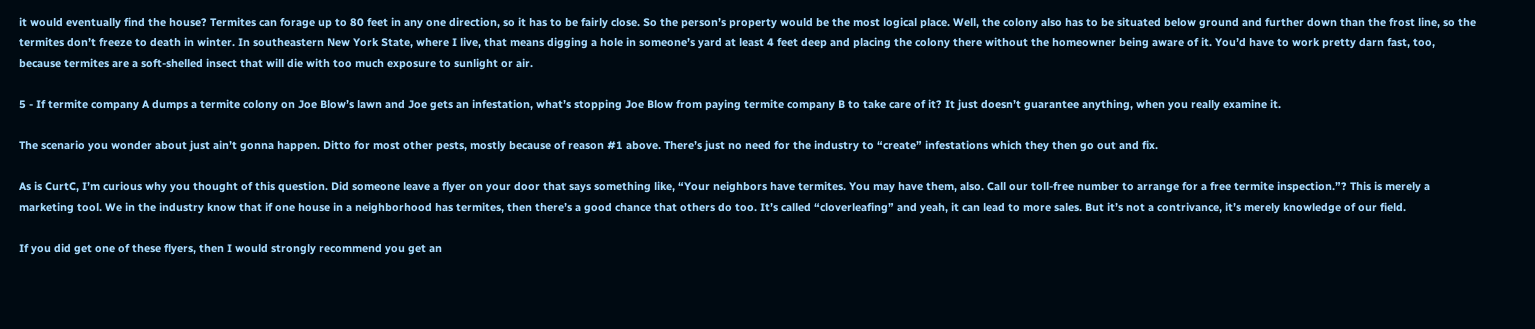it would eventually find the house? Termites can forage up to 80 feet in any one direction, so it has to be fairly close. So the person’s property would be the most logical place. Well, the colony also has to be situated below ground and further down than the frost line, so the termites don’t freeze to death in winter. In southeastern New York State, where I live, that means digging a hole in someone’s yard at least 4 feet deep and placing the colony there without the homeowner being aware of it. You’d have to work pretty darn fast, too, because termites are a soft-shelled insect that will die with too much exposure to sunlight or air.

5 - If termite company A dumps a termite colony on Joe Blow’s lawn and Joe gets an infestation, what’s stopping Joe Blow from paying termite company B to take care of it? It just doesn’t guarantee anything, when you really examine it.

The scenario you wonder about just ain’t gonna happen. Ditto for most other pests, mostly because of reason #1 above. There’s just no need for the industry to “create” infestations which they then go out and fix.

As is CurtC, I’m curious why you thought of this question. Did someone leave a flyer on your door that says something like, “Your neighbors have termites. You may have them, also. Call our toll-free number to arrange for a free termite inspection.”? This is merely a marketing tool. We in the industry know that if one house in a neighborhood has termites, then there’s a good chance that others do too. It’s called “cloverleafing” and yeah, it can lead to more sales. But it’s not a contrivance, it’s merely knowledge of our field.

If you did get one of these flyers, then I would strongly recommend you get an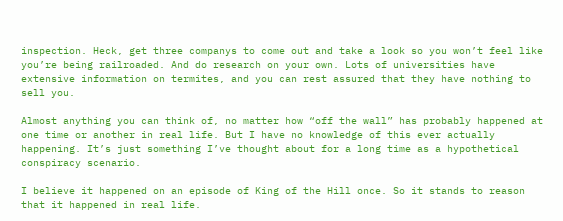inspection. Heck, get three companys to come out and take a look so you won’t feel like you’re being railroaded. And do research on your own. Lots of universities have extensive information on termites, and you can rest assured that they have nothing to sell you.

Almost anything you can think of, no matter how “off the wall” has probably happened at one time or another in real life. But I have no knowledge of this ever actually happening. It’s just something I’ve thought about for a long time as a hypothetical conspiracy scenario.

I believe it happened on an episode of King of the Hill once. So it stands to reason that it happened in real life.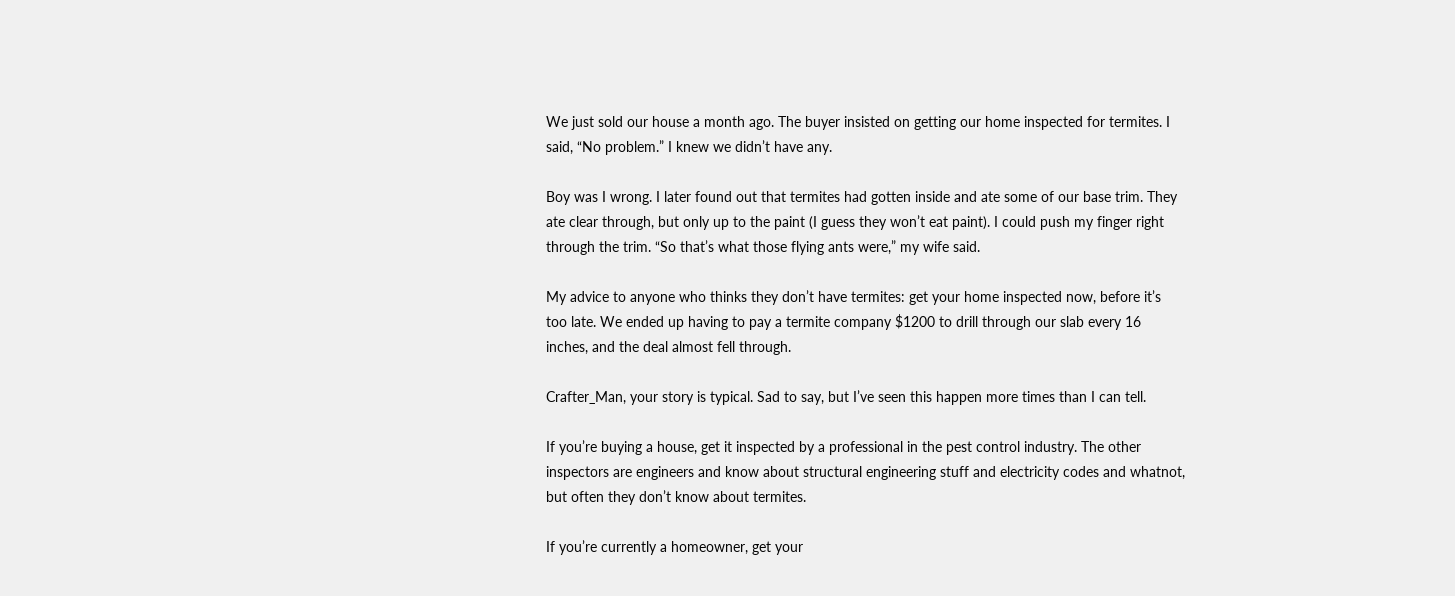We just sold our house a month ago. The buyer insisted on getting our home inspected for termites. I said, “No problem.” I knew we didn’t have any.

Boy was I wrong. I later found out that termites had gotten inside and ate some of our base trim. They ate clear through, but only up to the paint (I guess they won’t eat paint). I could push my finger right through the trim. “So that’s what those flying ants were,” my wife said.

My advice to anyone who thinks they don’t have termites: get your home inspected now, before it’s too late. We ended up having to pay a termite company $1200 to drill through our slab every 16 inches, and the deal almost fell through.

Crafter_Man, your story is typical. Sad to say, but I’ve seen this happen more times than I can tell.

If you’re buying a house, get it inspected by a professional in the pest control industry. The other inspectors are engineers and know about structural engineering stuff and electricity codes and whatnot, but often they don’t know about termites.

If you’re currently a homeowner, get your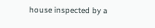house inspected by a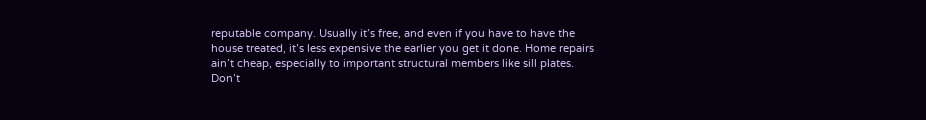reputable company. Usually it’s free, and even if you have to have the house treated, it’s less expensive the earlier you get it done. Home repairs ain’t cheap, especially to important structural members like sill plates. Don’t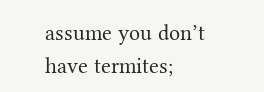assume you don’t have termites;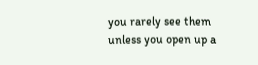you rarely see them unless you open up a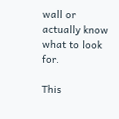wall or actually know what to look for.

This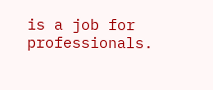is a job for professionals.